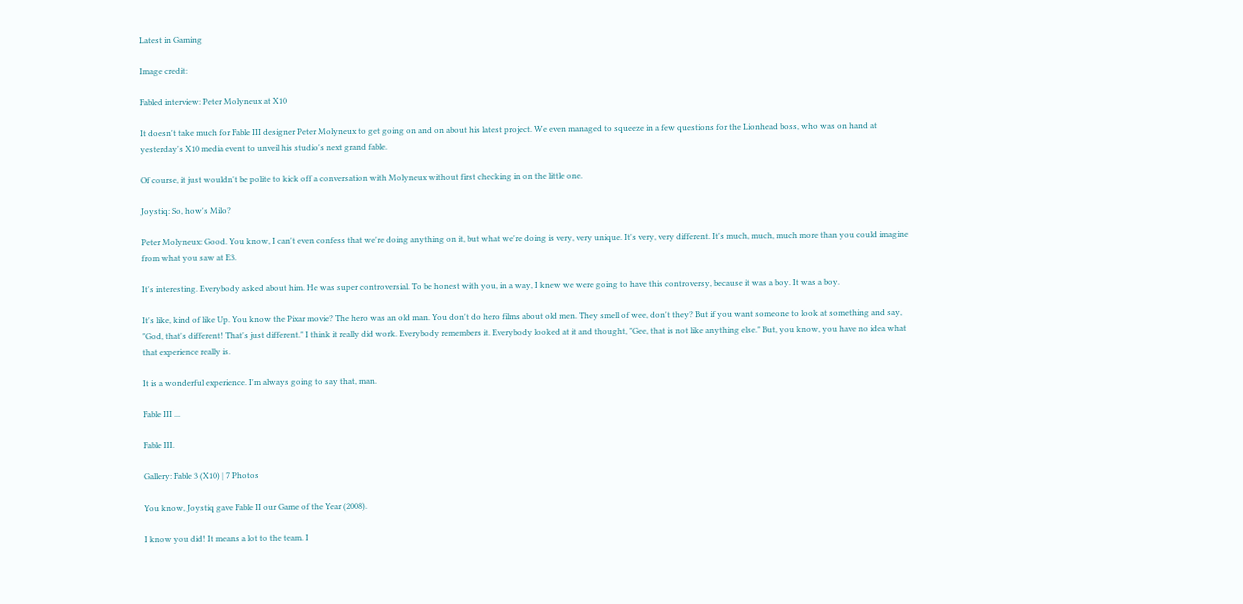Latest in Gaming

Image credit:

Fabled interview: Peter Molyneux at X10

It doesn't take much for Fable III designer Peter Molyneux to get going on and on about his latest project. We even managed to squeeze in a few questions for the Lionhead boss, who was on hand at yesterday's X10 media event to unveil his studio's next grand fable.

Of course, it just wouldn't be polite to kick off a conversation with Molyneux without first checking in on the little one.

Joystiq: So, how's Milo?

Peter Molyneux: Good. You know, I can't even confess that we're doing anything on it, but what we're doing is very, very unique. It's very, very different. It's much, much, much more than you could imagine from what you saw at E3.

It's interesting. Everybody asked about him. He was super controversial. To be honest with you, in a way, I knew we were going to have this controversy, because it was a boy. It was a boy.

It's like, kind of like Up. You know the Pixar movie? The hero was an old man. You don't do hero films about old men. They smell of wee, don't they? But if you want someone to look at something and say, "God, that's different! That's just different." I think it really did work. Everybody remembers it. Everybody looked at it and thought, "Gee, that is not like anything else." But, you know, you have no idea what that experience really is.

It is a wonderful experience. I'm always going to say that, man.

Fable III ...

Fable III.

Gallery: Fable 3 (X10) | 7 Photos

You know, Joystiq gave Fable II our Game of the Year (2008).

I know you did! It means a lot to the team. I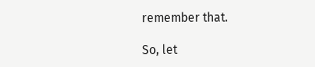remember that.

So, let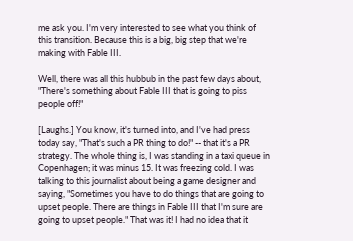me ask you. I'm very interested to see what you think of this transition. Because this is a big, big step that we're making with Fable III.

Well, there was all this hubbub in the past few days about, "There's something about Fable III that is going to piss people off!"

[Laughs.] You know, it's turned into, and I've had press today say, "That's such a PR thing to do!" -- that it's a PR strategy. The whole thing is, I was standing in a taxi queue in Copenhagen; it was minus 15. It was freezing cold. I was talking to this journalist about being a game designer and saying, "Sometimes you have to do things that are going to upset people. There are things in Fable III that I'm sure are going to upset people." That was it! I had no idea that it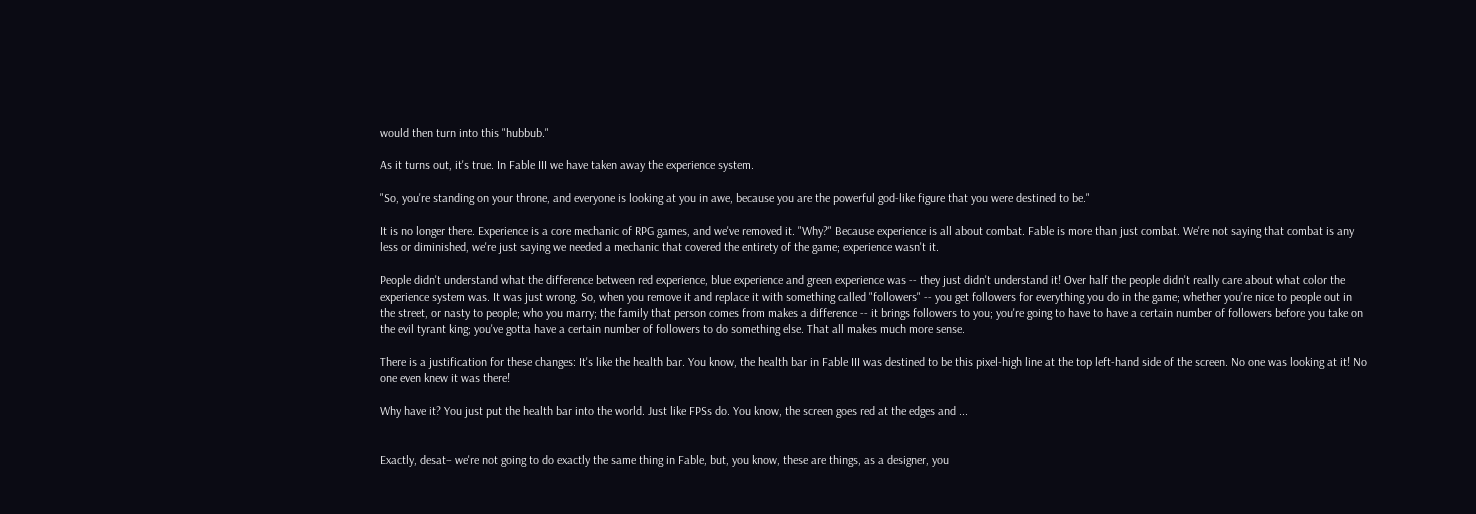would then turn into this "hubbub."

As it turns out, it's true. In Fable III we have taken away the experience system.

"So, you're standing on your throne, and everyone is looking at you in awe, because you are the powerful god-like figure that you were destined to be."

It is no longer there. Experience is a core mechanic of RPG games, and we've removed it. "Why?" Because experience is all about combat. Fable is more than just combat. We're not saying that combat is any less or diminished, we're just saying we needed a mechanic that covered the entirety of the game; experience wasn't it.

People didn't understand what the difference between red experience, blue experience and green experience was -- they just didn't understand it! Over half the people didn't really care about what color the experience system was. It was just wrong. So, when you remove it and replace it with something called "followers" -- you get followers for everything you do in the game; whether you're nice to people out in the street, or nasty to people; who you marry; the family that person comes from makes a difference -- it brings followers to you; you're going to have to have a certain number of followers before you take on the evil tyrant king; you've gotta have a certain number of followers to do something else. That all makes much more sense.

There is a justification for these changes: It's like the health bar. You know, the health bar in Fable III was destined to be this pixel-high line at the top left-hand side of the screen. No one was looking at it! No one even knew it was there!

Why have it? You just put the health bar into the world. Just like FPSs do. You know, the screen goes red at the edges and ...


Exactly, desat– we're not going to do exactly the same thing in Fable, but, you know, these are things, as a designer, you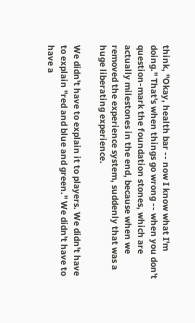think, "Okay, health bar -- now I know what I'm doing." That's when things go wrong -- when you don't question-mark the foundation stones, which are actually milestones in the end, because when we removed the experience system, suddenly that was a huge liberating experience.

We didn't have to explain it to players. We didn't have to explain "red and blue and green." We didn't have to have a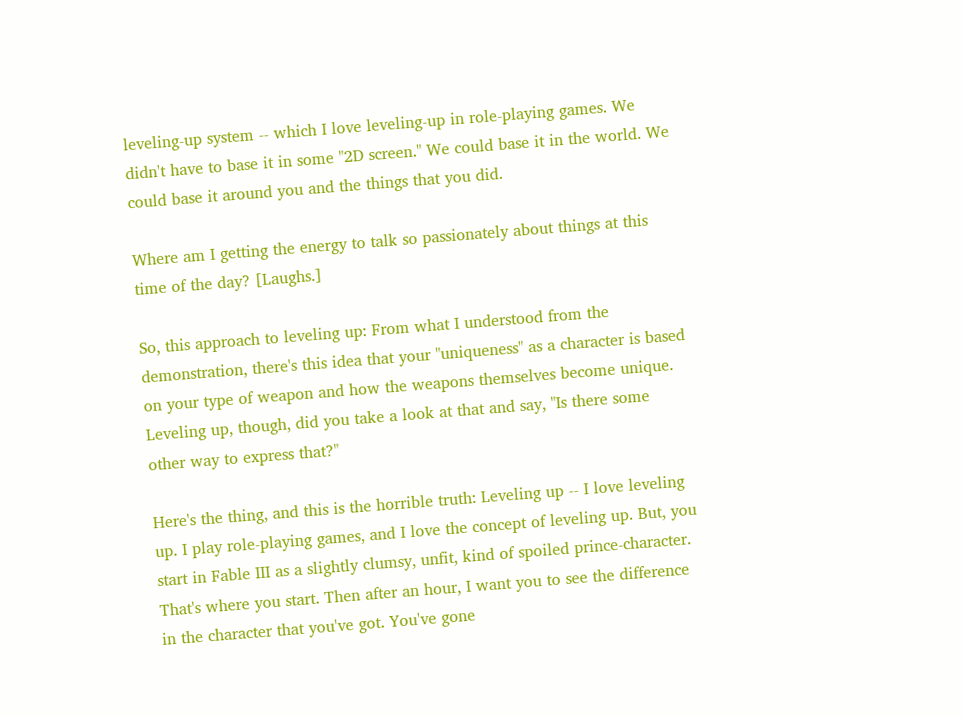leveling-up system -- which I love leveling-up in role-playing games. We didn't have to base it in some "2D screen." We could base it in the world. We could base it around you and the things that you did.

Where am I getting the energy to talk so passionately about things at this time of the day? [Laughs.]

So, this approach to leveling up: From what I understood from the demonstration, there's this idea that your "uniqueness" as a character is based on your type of weapon and how the weapons themselves become unique. Leveling up, though, did you take a look at that and say, "Is there some other way to express that?"

Here's the thing, and this is the horrible truth: Leveling up -- I love leveling up. I play role-playing games, and I love the concept of leveling up. But, you start in Fable III as a slightly clumsy, unfit, kind of spoiled prince-character. That's where you start. Then after an hour, I want you to see the difference in the character that you've got. You've gone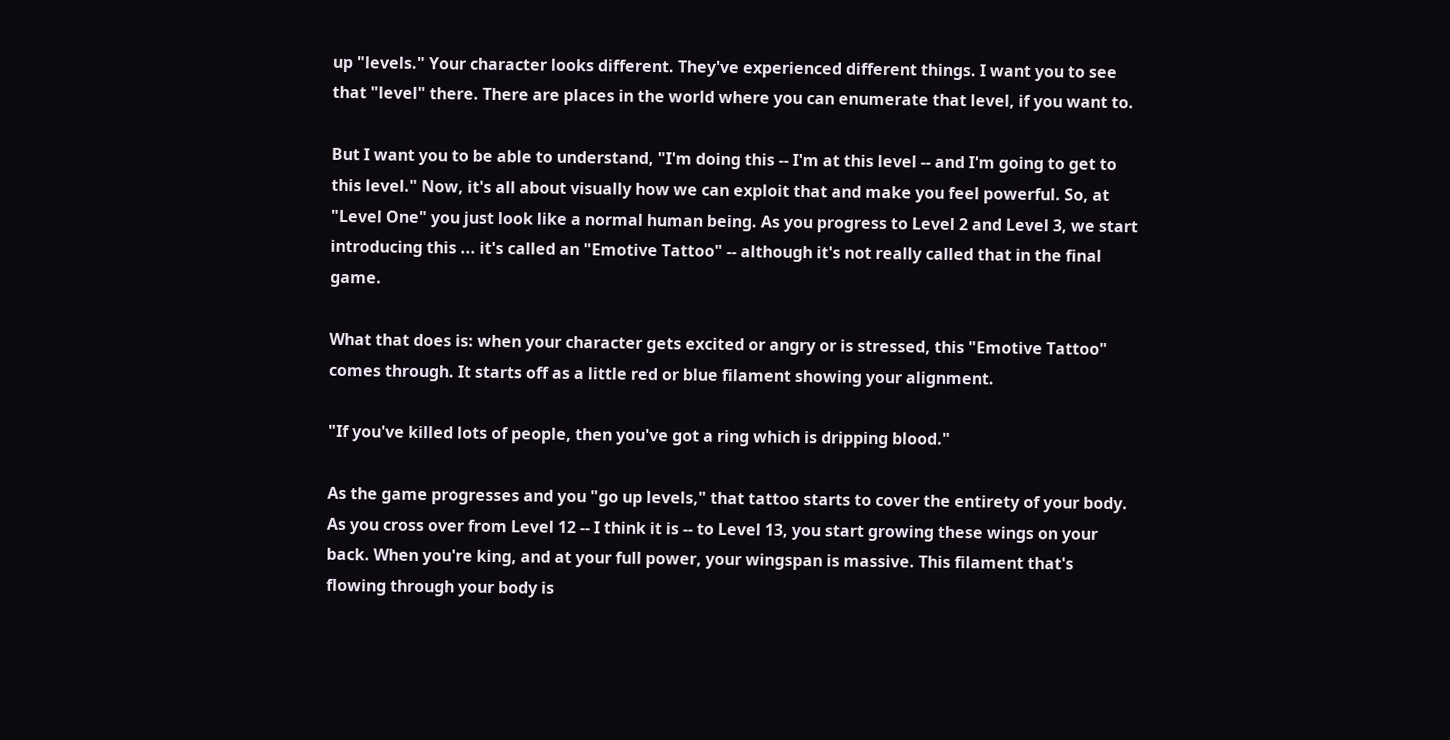up "levels." Your character looks different. They've experienced different things. I want you to see that "level" there. There are places in the world where you can enumerate that level, if you want to.

But I want you to be able to understand, "I'm doing this -- I'm at this level -- and I'm going to get to this level." Now, it's all about visually how we can exploit that and make you feel powerful. So, at "Level One" you just look like a normal human being. As you progress to Level 2 and Level 3, we start introducing this ... it's called an "Emotive Tattoo" -- although it's not really called that in the final game.

What that does is: when your character gets excited or angry or is stressed, this "Emotive Tattoo" comes through. It starts off as a little red or blue filament showing your alignment.

"If you've killed lots of people, then you've got a ring which is dripping blood."

As the game progresses and you "go up levels," that tattoo starts to cover the entirety of your body. As you cross over from Level 12 -- I think it is -- to Level 13, you start growing these wings on your back. When you're king, and at your full power, your wingspan is massive. This filament that's flowing through your body is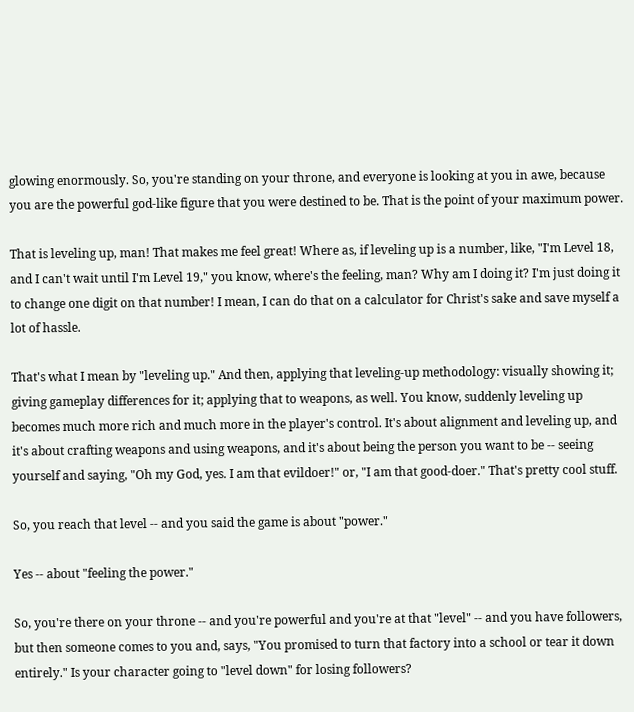glowing enormously. So, you're standing on your throne, and everyone is looking at you in awe, because you are the powerful god-like figure that you were destined to be. That is the point of your maximum power.

That is leveling up, man! That makes me feel great! Where as, if leveling up is a number, like, "I'm Level 18, and I can't wait until I'm Level 19," you know, where's the feeling, man? Why am I doing it? I'm just doing it to change one digit on that number! I mean, I can do that on a calculator for Christ's sake and save myself a lot of hassle.

That's what I mean by "leveling up." And then, applying that leveling-up methodology: visually showing it; giving gameplay differences for it; applying that to weapons, as well. You know, suddenly leveling up becomes much more rich and much more in the player's control. It's about alignment and leveling up, and it's about crafting weapons and using weapons, and it's about being the person you want to be -- seeing yourself and saying, "Oh my God, yes. I am that evildoer!" or, "I am that good-doer." That's pretty cool stuff.

So, you reach that level -- and you said the game is about "power."

Yes -- about "feeling the power."

So, you're there on your throne -- and you're powerful and you're at that "level" -- and you have followers, but then someone comes to you and, says, "You promised to turn that factory into a school or tear it down entirely." Is your character going to "level down" for losing followers?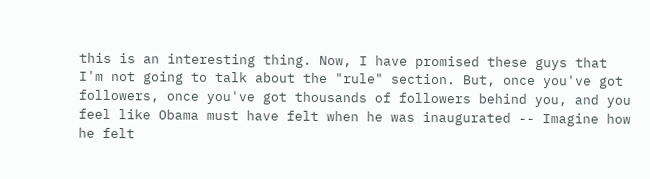this is an interesting thing. Now, I have promised these guys that I'm not going to talk about the "rule" section. But, once you've got followers, once you've got thousands of followers behind you, and you feel like Obama must have felt when he was inaugurated -- Imagine how he felt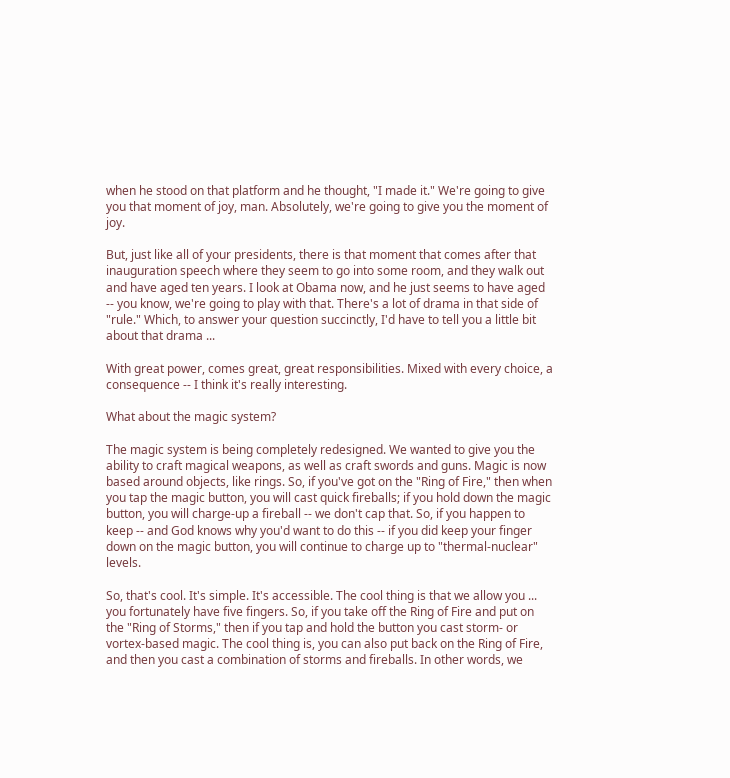when he stood on that platform and he thought, "I made it." We're going to give you that moment of joy, man. Absolutely, we're going to give you the moment of joy.

But, just like all of your presidents, there is that moment that comes after that inauguration speech where they seem to go into some room, and they walk out and have aged ten years. I look at Obama now, and he just seems to have aged -- you know, we're going to play with that. There's a lot of drama in that side of "rule." Which, to answer your question succinctly, I'd have to tell you a little bit about that drama ...

With great power, comes great, great responsibilities. Mixed with every choice, a consequence -- I think it's really interesting.

What about the magic system?

The magic system is being completely redesigned. We wanted to give you the ability to craft magical weapons, as well as craft swords and guns. Magic is now based around objects, like rings. So, if you've got on the "Ring of Fire," then when you tap the magic button, you will cast quick fireballs; if you hold down the magic button, you will charge-up a fireball -- we don't cap that. So, if you happen to keep -- and God knows why you'd want to do this -- if you did keep your finger down on the magic button, you will continue to charge up to "thermal-nuclear" levels.

So, that's cool. It's simple. It's accessible. The cool thing is that we allow you ... you fortunately have five fingers. So, if you take off the Ring of Fire and put on the "Ring of Storms," then if you tap and hold the button you cast storm- or vortex-based magic. The cool thing is, you can also put back on the Ring of Fire, and then you cast a combination of storms and fireballs. In other words, we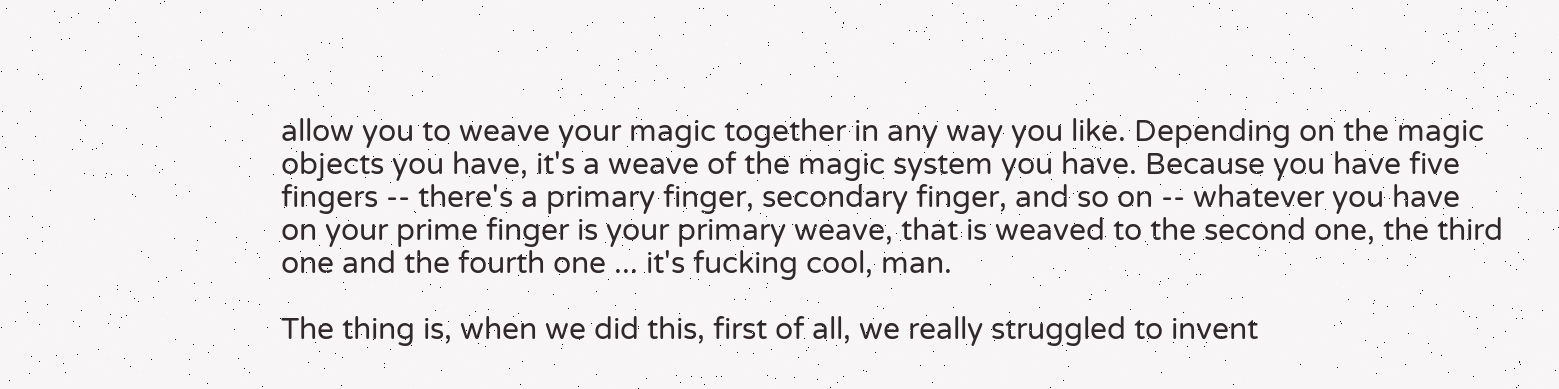allow you to weave your magic together in any way you like. Depending on the magic objects you have, it's a weave of the magic system you have. Because you have five fingers -- there's a primary finger, secondary finger, and so on -- whatever you have on your prime finger is your primary weave, that is weaved to the second one, the third one and the fourth one ... it's fucking cool, man.

The thing is, when we did this, first of all, we really struggled to invent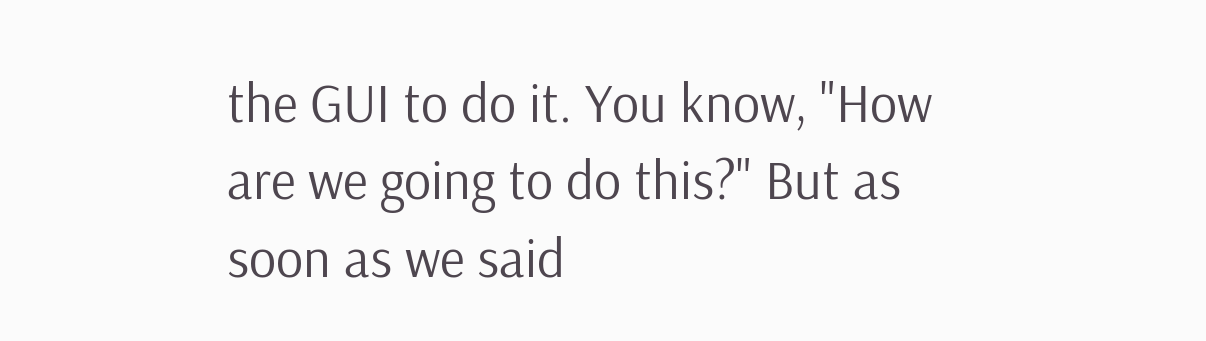the GUI to do it. You know, "How are we going to do this?" But as soon as we said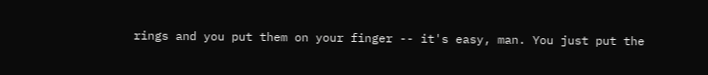rings and you put them on your finger -- it's easy, man. You just put the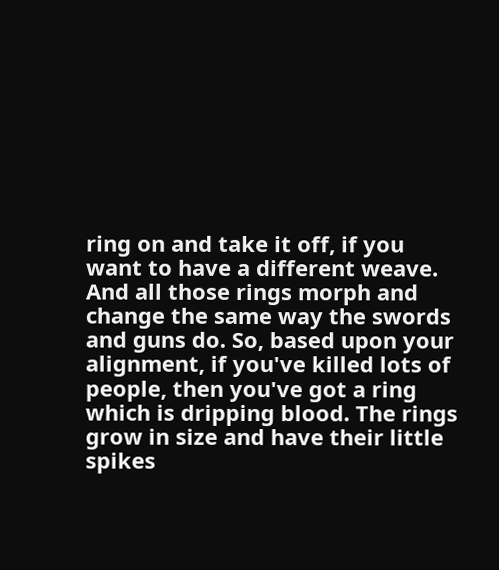ring on and take it off, if you want to have a different weave. And all those rings morph and change the same way the swords and guns do. So, based upon your alignment, if you've killed lots of people, then you've got a ring which is dripping blood. The rings grow in size and have their little spikes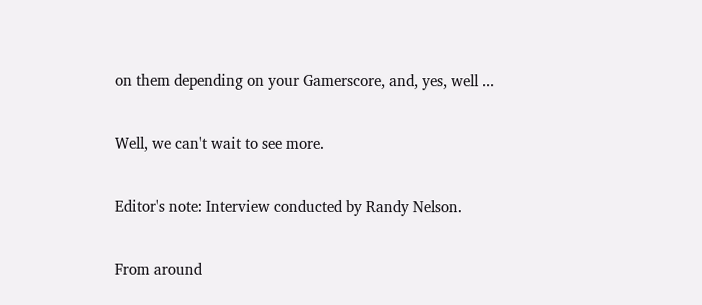on them depending on your Gamerscore, and, yes, well ...

Well, we can't wait to see more.

Editor's note: Interview conducted by Randy Nelson.

From around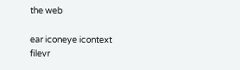the web

ear iconeye icontext filevr